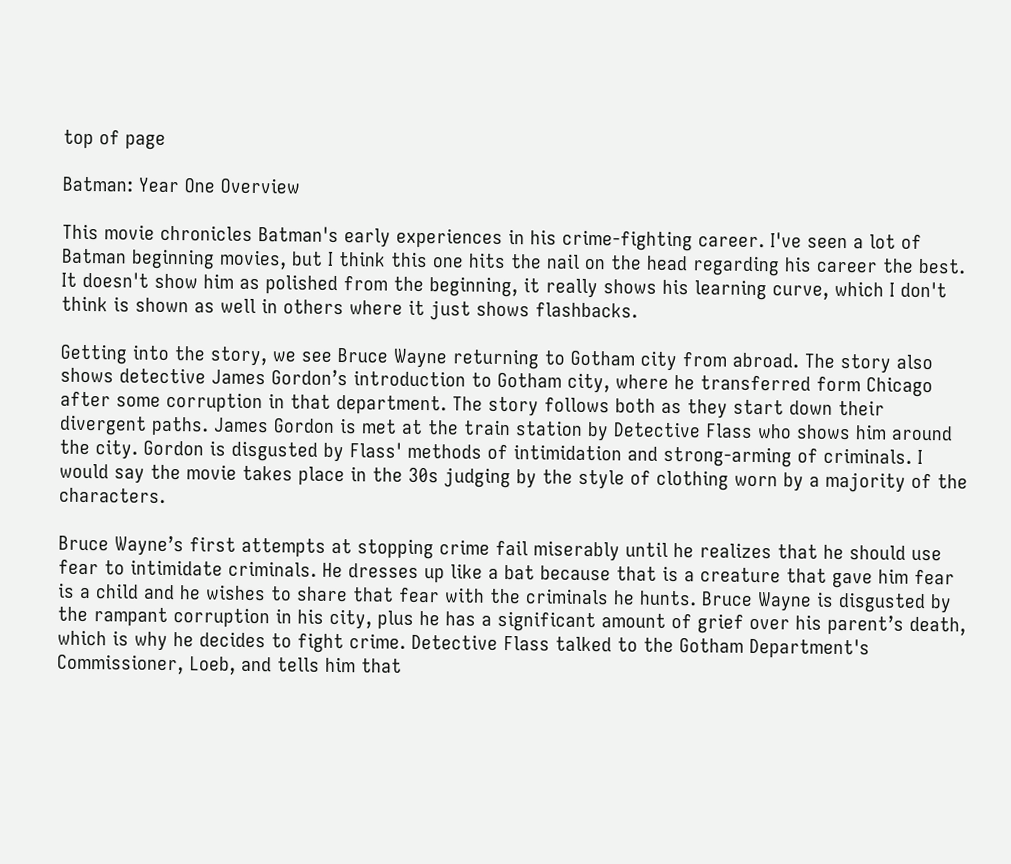top of page

Batman: Year One Overview

This movie chronicles Batman's early experiences in his crime-fighting career. I've seen a lot of Batman beginning movies, but I think this one hits the nail on the head regarding his career the best. It doesn't show him as polished from the beginning, it really shows his learning curve, which I don't think is shown as well in others where it just shows flashbacks.

Getting into the story, we see Bruce Wayne returning to Gotham city from abroad. The story also shows detective James Gordon’s introduction to Gotham city, where he transferred form Chicago after some corruption in that department. The story follows both as they start down their divergent paths. James Gordon is met at the train station by Detective Flass who shows him around the city. Gordon is disgusted by Flass' methods of intimidation and strong-arming of criminals. I would say the movie takes place in the 30s judging by the style of clothing worn by a majority of the characters.

Bruce Wayne’s first attempts at stopping crime fail miserably until he realizes that he should use fear to intimidate criminals. He dresses up like a bat because that is a creature that gave him fear is a child and he wishes to share that fear with the criminals he hunts. Bruce Wayne is disgusted by the rampant corruption in his city, plus he has a significant amount of grief over his parent’s death, which is why he decides to fight crime. Detective Flass talked to the Gotham Department's Commissioner, Loeb, and tells him that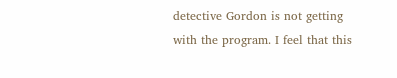detective Gordon is not getting with the program. I feel that this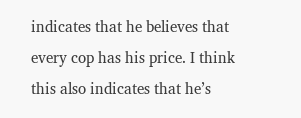indicates that he believes that every cop has his price. I think this also indicates that he’s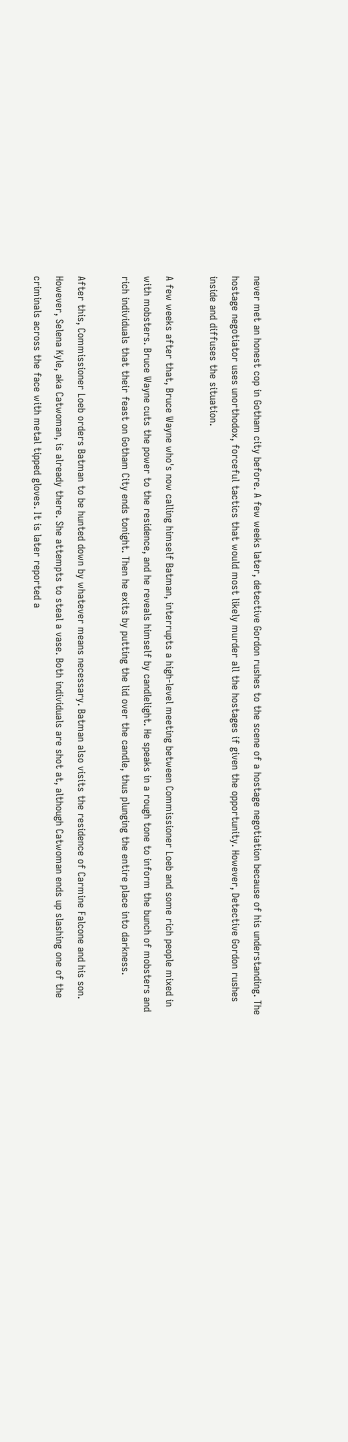never met an honest cop in Gotham city before. A few weeks later, detective Gordon rushes to the scene of a hostage negotiation because of his understanding. The hostage negotiator uses unorthodox, forceful tactics that would most likely murder all the hostages if given the opportunity. However, Detective Gordon rushes inside and diffuses the situation.

A few weeks after that, Bruce Wayne who's now calling himself Batman, interrupts a high-level meeting between Commissioner Loeb and some rich people mixed in with mobsters. Bruce Wayne cuts the power to the residence, and he reveals himself by candlelight. He speaks in a rough tone to inform the bunch of mobsters and rich individuals that their feast on Gotham City ends tonight. Then he exits by putting the lid over the candle, thus plunging the entire place into darkness.

After this, Commissioner Loeb orders Batman to be hunted down by whatever means necessary. Batman also visits the residence of Carmine Falcone and his son. However, Selena Kyle, aka Catwoman, is already there. She attempts to steal a vase. Both individuals are shot at, although Catwoman ends up slashing one of the criminals across the face with metal tipped gloves. It is later reported a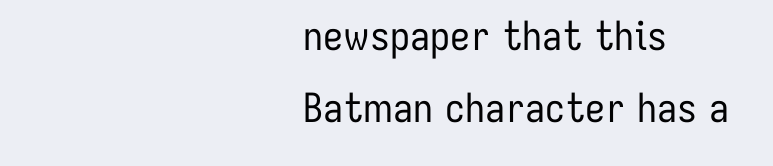newspaper that this Batman character has a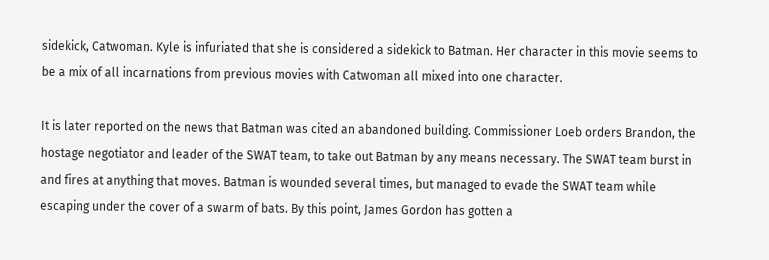sidekick, Catwoman. Kyle is infuriated that she is considered a sidekick to Batman. Her character in this movie seems to be a mix of all incarnations from previous movies with Catwoman all mixed into one character.

It is later reported on the news that Batman was cited an abandoned building. Commissioner Loeb orders Brandon, the hostage negotiator and leader of the SWAT team, to take out Batman by any means necessary. The SWAT team burst in and fires at anything that moves. Batman is wounded several times, but managed to evade the SWAT team while escaping under the cover of a swarm of bats. By this point, James Gordon has gotten a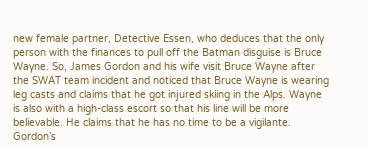new female partner, Detective Essen, who deduces that the only person with the finances to pull off the Batman disguise is Bruce Wayne. So, James Gordon and his wife visit Bruce Wayne after the SWAT team incident and noticed that Bruce Wayne is wearing leg casts and claims that he got injured skiing in the Alps. Wayne is also with a high-class escort so that his line will be more believable. He claims that he has no time to be a vigilante. Gordon’s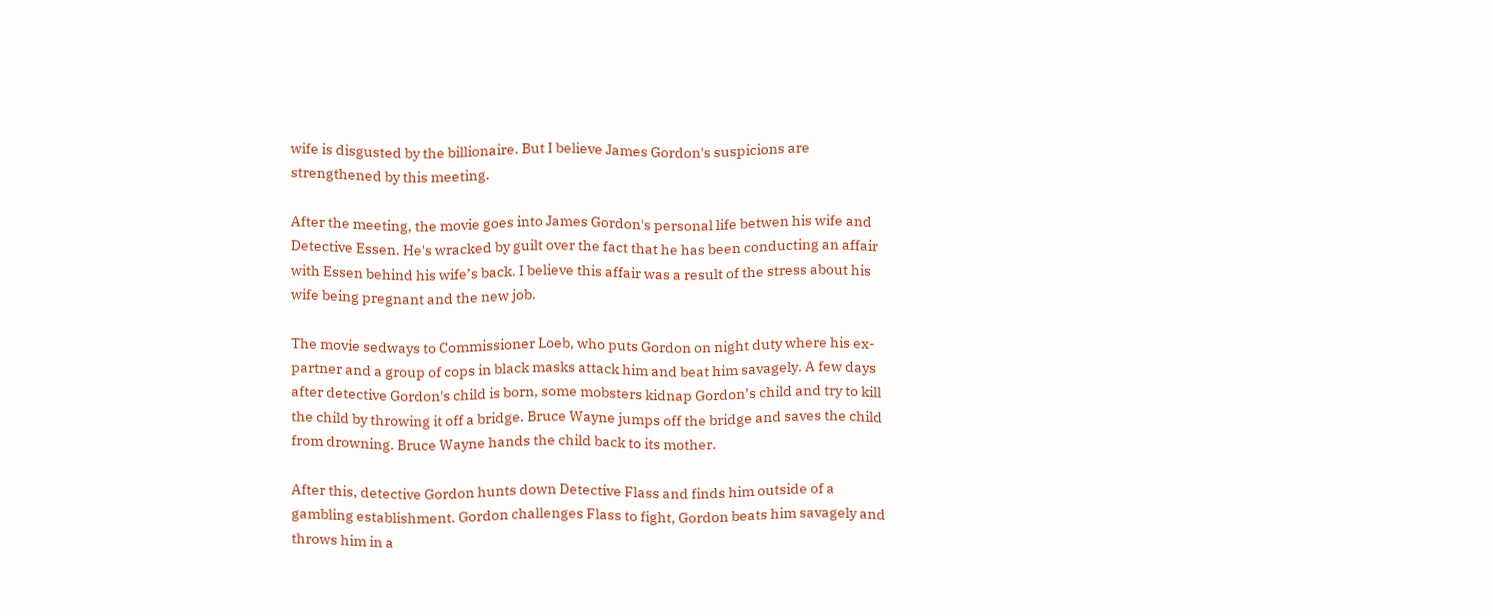wife is disgusted by the billionaire. But I believe James Gordon's suspicions are strengthened by this meeting.

After the meeting, the movie goes into James Gordon's personal life betwen his wife and Detective Essen. He's wracked by guilt over the fact that he has been conducting an affair with Essen behind his wife’s back. I believe this affair was a result of the stress about his wife being pregnant and the new job.

The movie sedways to Commissioner Loeb, who puts Gordon on night duty where his ex-partner and a group of cops in black masks attack him and beat him savagely. A few days after detective Gordon's child is born, some mobsters kidnap Gordon’s child and try to kill the child by throwing it off a bridge. Bruce Wayne jumps off the bridge and saves the child from drowning. Bruce Wayne hands the child back to its mother.

After this, detective Gordon hunts down Detective Flass and finds him outside of a gambling establishment. Gordon challenges Flass to fight, Gordon beats him savagely and throws him in a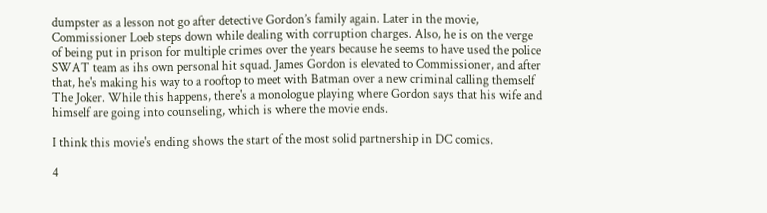dumpster as a lesson not go after detective Gordon’s family again. Later in the movie, Commissioner Loeb steps down while dealing with corruption charges. Also, he is on the verge of being put in prison for multiple crimes over the years because he seems to have used the police SWAT team as ihs own personal hit squad. James Gordon is elevated to Commissioner, and after that, he's making his way to a rooftop to meet with Batman over a new criminal calling themself The Joker. While this happens, there's a monologue playing where Gordon says that his wife and himself are going into counseling, which is where the movie ends.

I think this movie's ending shows the start of the most solid partnership in DC comics.

4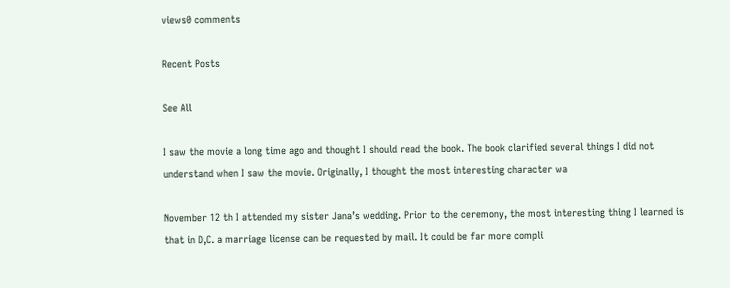views0 comments

Recent Posts

See All

I saw the movie a long time ago and thought I should read the book. The book clarified several things I did not understand when I saw the movie. Originally, I thought the most interesting character wa

November 12 th I attended my sister Jana’s wedding. Prior to the ceremony, the most interesting thing I learned is that in D,C. a marriage license can be requested by mail. It could be far more compli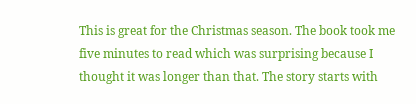This is great for the Christmas season. The book took me five minutes to read which was surprising because I thought it was longer than that. The story starts with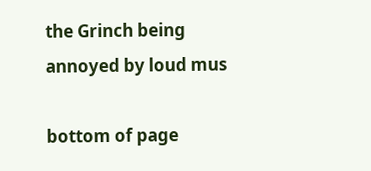the Grinch being annoyed by loud mus

bottom of page